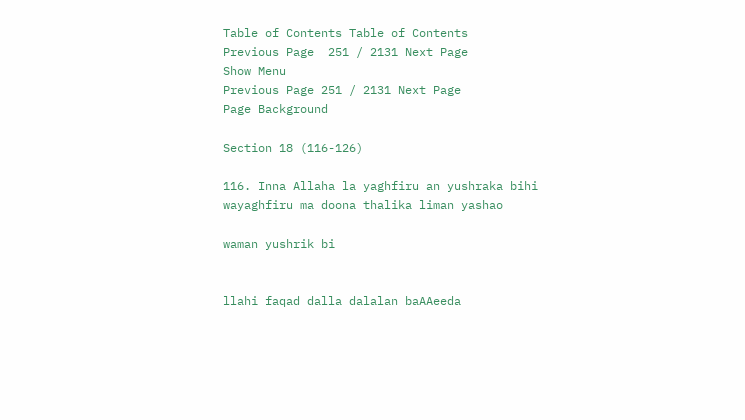Table of Contents Table of Contents
Previous Page  251 / 2131 Next Page
Show Menu
Previous Page 251 / 2131 Next Page
Page Background

Section 18 (116-126)

116. Inna Allaha la yaghfiru an yushraka bihi wayaghfiru ma doona thalika liman yashao

waman yushrik bi


llahi faqad dalla dalalan baAAeeda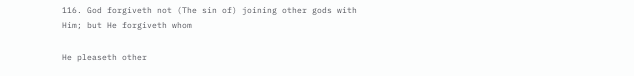116. God forgiveth not (The sin of) joining other gods with Him; but He forgiveth whom

He pleaseth other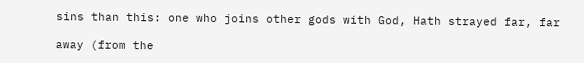sins than this: one who joins other gods with God, Hath strayed far, far

away (from the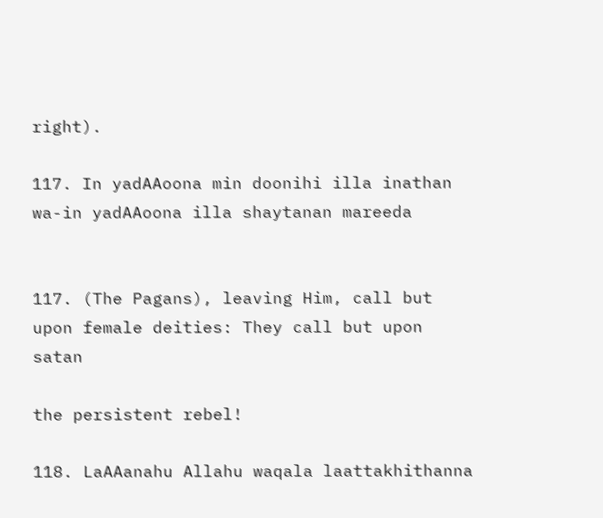right).

117. In yadAAoona min doonihi illa inathan wa-in yadAAoona illa shaytanan mareeda


117. (The Pagans), leaving Him, call but upon female deities: They call but upon satan

the persistent rebel!

118. LaAAanahu Allahu waqala laattakhithanna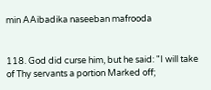min AAibadika naseeban mafrooda


118. God did curse him, but he said: "I will take of Thy servants a portion Marked off;